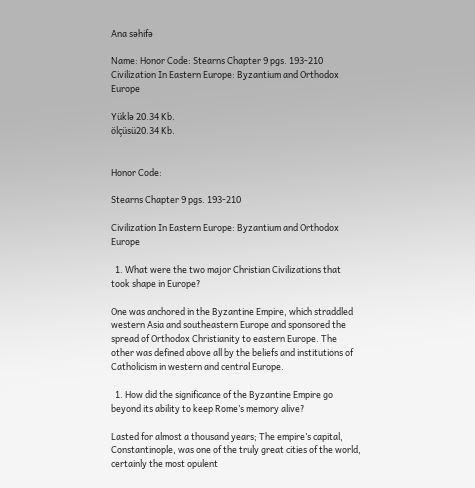Ana səhifə

Name: Honor Code: Stearns Chapter 9 pgs. 193-210 Civilization In Eastern Europe: Byzantium and Orthodox Europe

Yüklə 20.34 Kb.
ölçüsü20.34 Kb.


Honor Code:

Stearns Chapter 9 pgs. 193-210

Civilization In Eastern Europe: Byzantium and Orthodox Europe

  1. What were the two major Christian Civilizations that took shape in Europe?

One was anchored in the Byzantine Empire, which straddled western Asia and southeastern Europe and sponsored the spread of Orthodox Christianity to eastern Europe. The other was defined above all by the beliefs and institutions of Catholicism in western and central Europe.

  1. How did the significance of the Byzantine Empire go beyond its ability to keep Rome’s memory alive?

Lasted for almost a thousand years; The empire’s capital, Constantinople, was one of the truly great cities of the world, certainly the most opulent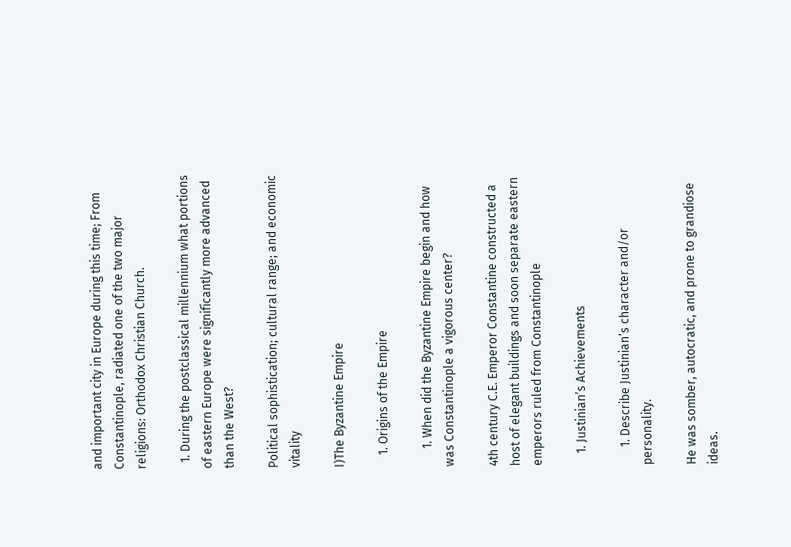and important city in Europe during this time; From Constantinople, radiated one of the two major religions: Orthodox Christian Church.

  1. During the postclassical millennium what portions of eastern Europe were significantly more advanced than the West?

Political sophistication; cultural range; and economic vitality

I)The Byzantine Empire

    1. Origins of the Empire

      1. When did the Byzantine Empire begin and how was Constantinople a vigorous center?

4th century C.E. Emperor Constantine constructed a host of elegant buildings and soon separate eastern emperors ruled from Constantinople

    1. Justinian’s Achievements

      1. Describe Justinian’s character and/or personality.

He was somber, autocratic, and prone to grandiose ideas.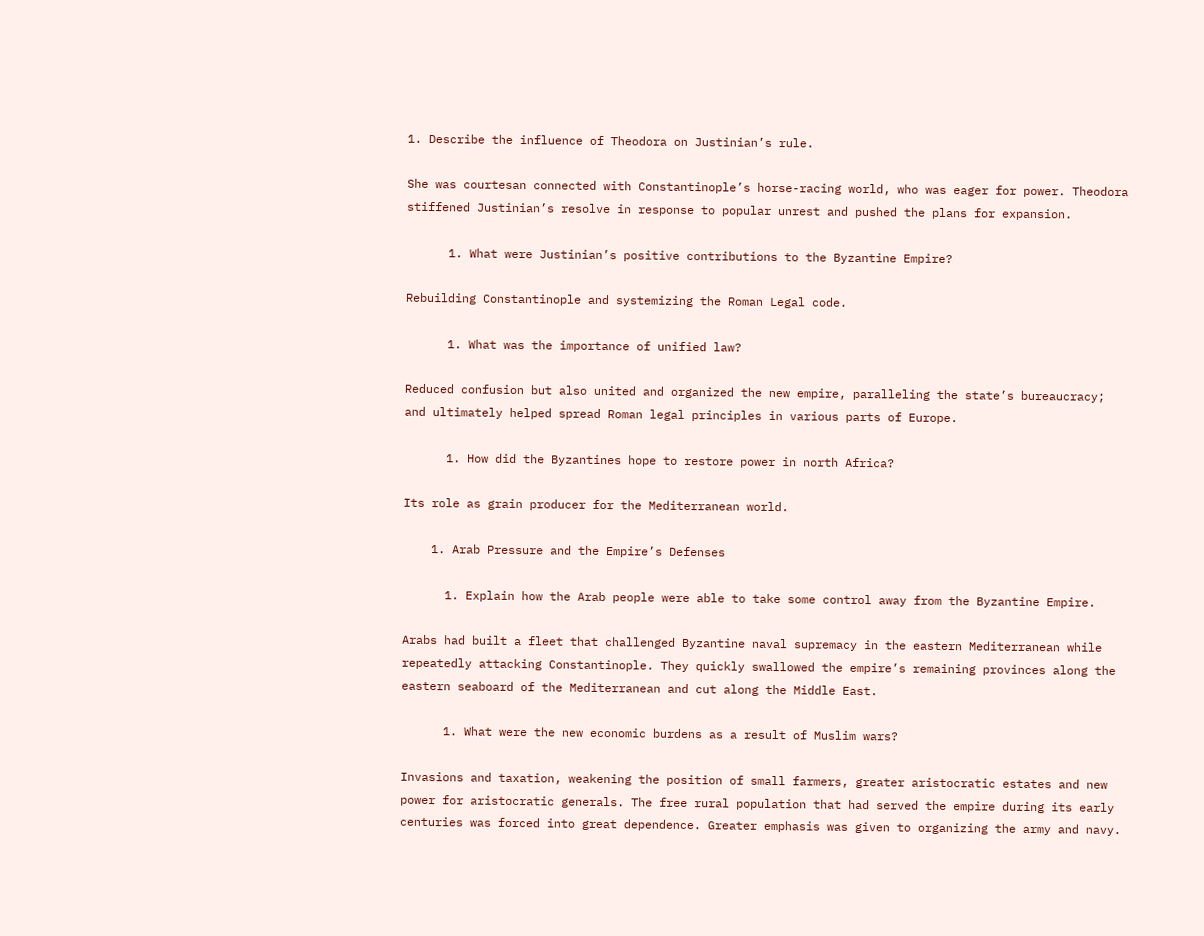1. Describe the influence of Theodora on Justinian’s rule.

She was courtesan connected with Constantinople’s horse-racing world, who was eager for power. Theodora stiffened Justinian’s resolve in response to popular unrest and pushed the plans for expansion.

      1. What were Justinian’s positive contributions to the Byzantine Empire?

Rebuilding Constantinople and systemizing the Roman Legal code.

      1. What was the importance of unified law?

Reduced confusion but also united and organized the new empire, paralleling the state’s bureaucracy; and ultimately helped spread Roman legal principles in various parts of Europe.

      1. How did the Byzantines hope to restore power in north Africa?

Its role as grain producer for the Mediterranean world.

    1. Arab Pressure and the Empire’s Defenses

      1. Explain how the Arab people were able to take some control away from the Byzantine Empire.

Arabs had built a fleet that challenged Byzantine naval supremacy in the eastern Mediterranean while repeatedly attacking Constantinople. They quickly swallowed the empire’s remaining provinces along the eastern seaboard of the Mediterranean and cut along the Middle East.

      1. What were the new economic burdens as a result of Muslim wars?

Invasions and taxation, weakening the position of small farmers, greater aristocratic estates and new power for aristocratic generals. The free rural population that had served the empire during its early centuries was forced into great dependence. Greater emphasis was given to organizing the army and navy.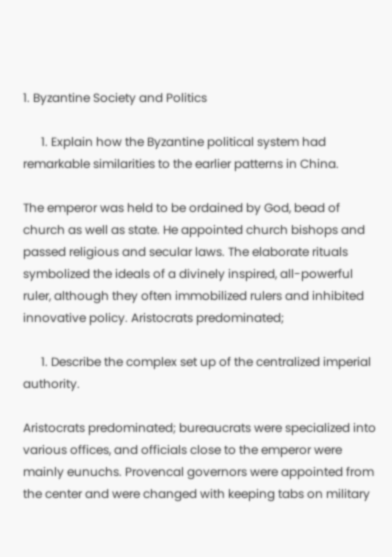1. Byzantine Society and Politics

      1. Explain how the Byzantine political system had remarkable similarities to the earlier patterns in China.

The emperor was held to be ordained by God, bead of church as well as state. He appointed church bishops and passed religious and secular laws. The elaborate rituals symbolized the ideals of a divinely inspired, all-powerful ruler, although they often immobilized rulers and inhibited innovative policy. Aristocrats predominated;

      1. Describe the complex set up of the centralized imperial authority.

Aristocrats predominated; bureaucrats were specialized into various offices, and officials close to the emperor were mainly eunuchs. Provencal governors were appointed from the center and were changed with keeping tabs on military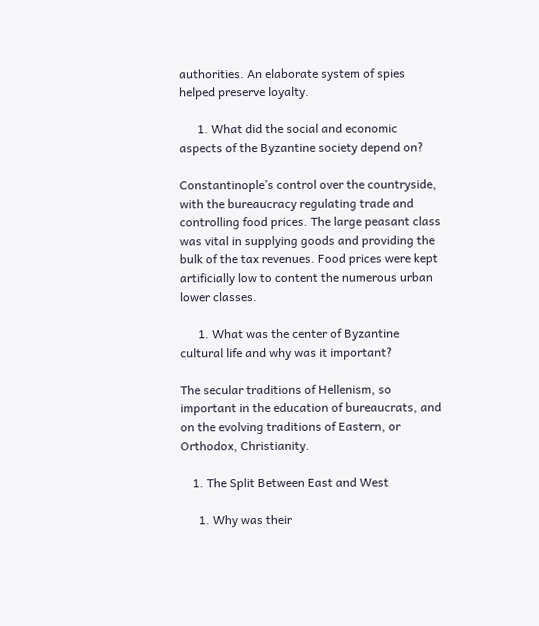authorities. An elaborate system of spies helped preserve loyalty.

      1. What did the social and economic aspects of the Byzantine society depend on?

Constantinople’s control over the countryside, with the bureaucracy regulating trade and controlling food prices. The large peasant class was vital in supplying goods and providing the bulk of the tax revenues. Food prices were kept artificially low to content the numerous urban lower classes.

      1. What was the center of Byzantine cultural life and why was it important?

The secular traditions of Hellenism, so important in the education of bureaucrats, and on the evolving traditions of Eastern, or Orthodox, Christianity.

    1. The Split Between East and West

      1. Why was their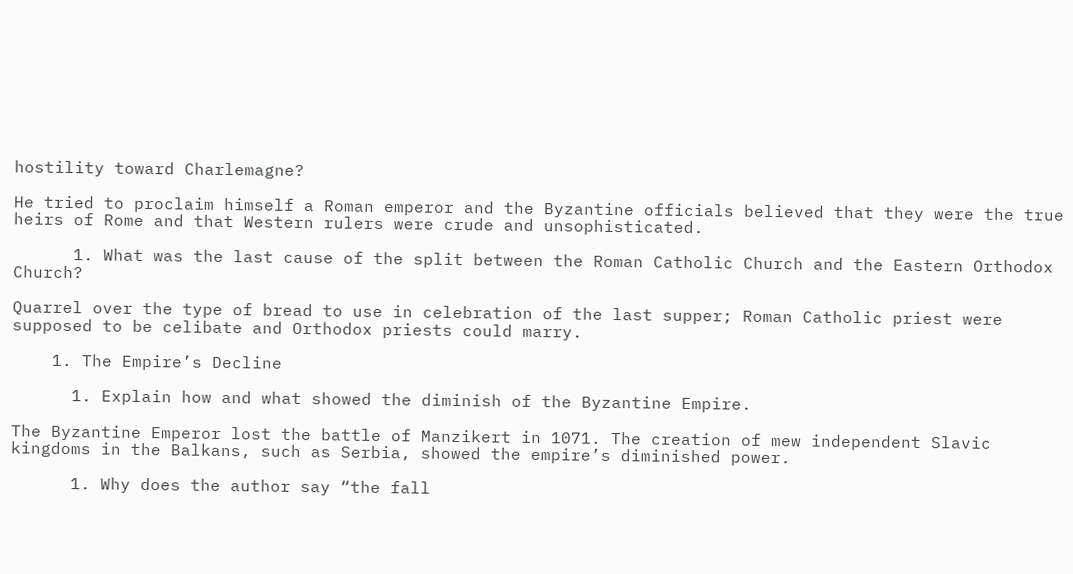hostility toward Charlemagne?

He tried to proclaim himself a Roman emperor and the Byzantine officials believed that they were the true heirs of Rome and that Western rulers were crude and unsophisticated.

      1. What was the last cause of the split between the Roman Catholic Church and the Eastern Orthodox Church?

Quarrel over the type of bread to use in celebration of the last supper; Roman Catholic priest were supposed to be celibate and Orthodox priests could marry.

    1. The Empire’s Decline

      1. Explain how and what showed the diminish of the Byzantine Empire.

The Byzantine Emperor lost the battle of Manzikert in 1071. The creation of mew independent Slavic kingdoms in the Balkans, such as Serbia, showed the empire’s diminished power.

      1. Why does the author say “the fall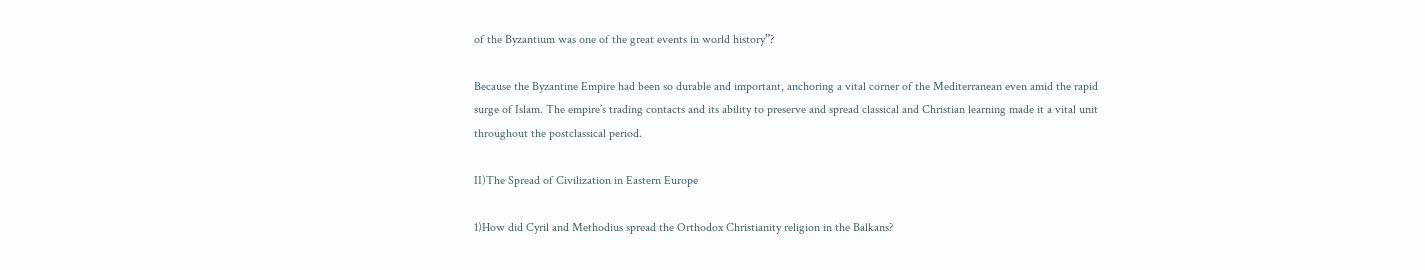of the Byzantium was one of the great events in world history”?

Because the Byzantine Empire had been so durable and important, anchoring a vital corner of the Mediterranean even amid the rapid surge of Islam. The empire’s trading contacts and its ability to preserve and spread classical and Christian learning made it a vital unit throughout the postclassical period.

II)The Spread of Civilization in Eastern Europe

1)How did Cyril and Methodius spread the Orthodox Christianity religion in the Balkans?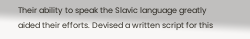Their ability to speak the Slavic language greatly aided their efforts. Devised a written script for this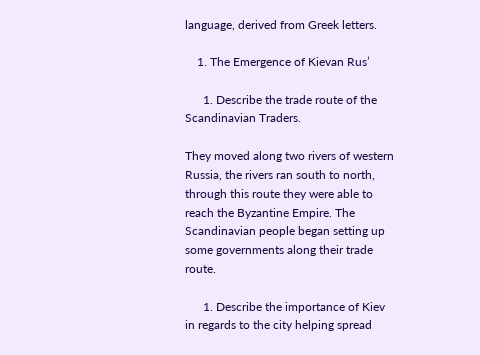language, derived from Greek letters.

    1. The Emergence of Kievan Rus’

      1. Describe the trade route of the Scandinavian Traders.

They moved along two rivers of western Russia, the rivers ran south to north, through this route they were able to reach the Byzantine Empire. The Scandinavian people began setting up some governments along their trade route.

      1. Describe the importance of Kiev in regards to the city helping spread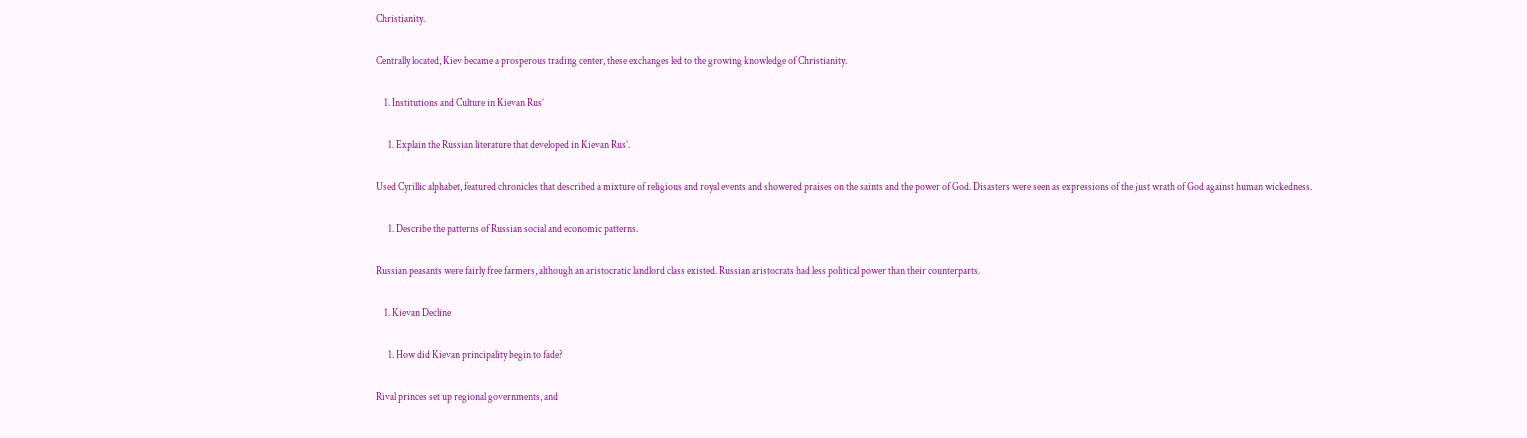Christianity.

Centrally located, Kiev became a prosperous trading center, these exchanges led to the growing knowledge of Christianity.

    1. Institutions and Culture in Kievan Rus’

      1. Explain the Russian literature that developed in Kievan Rus’.

Used Cyrillic alphabet, featured chronicles that described a mixture of religious and royal events and showered praises on the saints and the power of God. Disasters were seen as expressions of the just wrath of God against human wickedness.

      1. Describe the patterns of Russian social and economic patterns.

Russian peasants were fairly free farmers, although an aristocratic landlord class existed. Russian aristocrats had less political power than their counterparts.

    1. Kievan Decline

      1. How did Kievan principality begin to fade?

Rival princes set up regional governments, and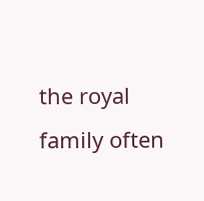the royal family often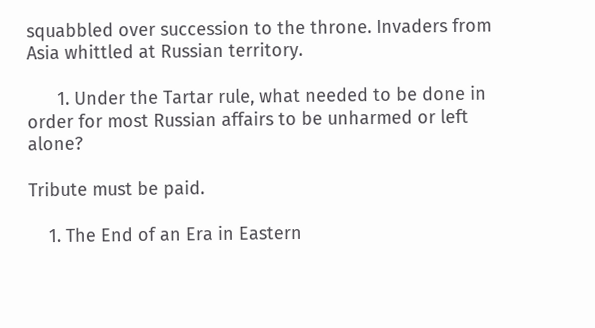squabbled over succession to the throne. Invaders from Asia whittled at Russian territory.

      1. Under the Tartar rule, what needed to be done in order for most Russian affairs to be unharmed or left alone?

Tribute must be paid.

    1. The End of an Era in Eastern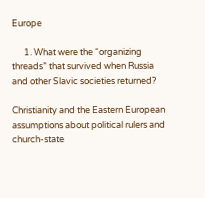Europe

      1. What were the “organizing threads” that survived when Russia and other Slavic societies returned?

Christianity and the Eastern European assumptions about political rulers and church-state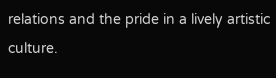relations and the pride in a lively artistic culture.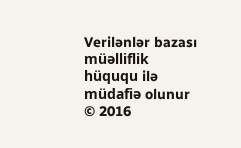Verilənlər bazası müəlliflik hüququ ilə müdafiə olunur © 2016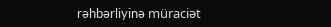rəhbərliyinə müraciət